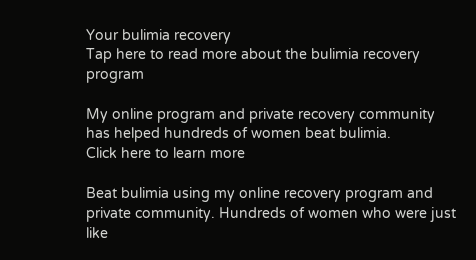Your bulimia recovery
Tap here to read more about the bulimia recovery program

My online program and private recovery community has helped hundreds of women beat bulimia.
Click here to learn more

Beat bulimia using my online recovery program and private community. Hundreds of women who were just like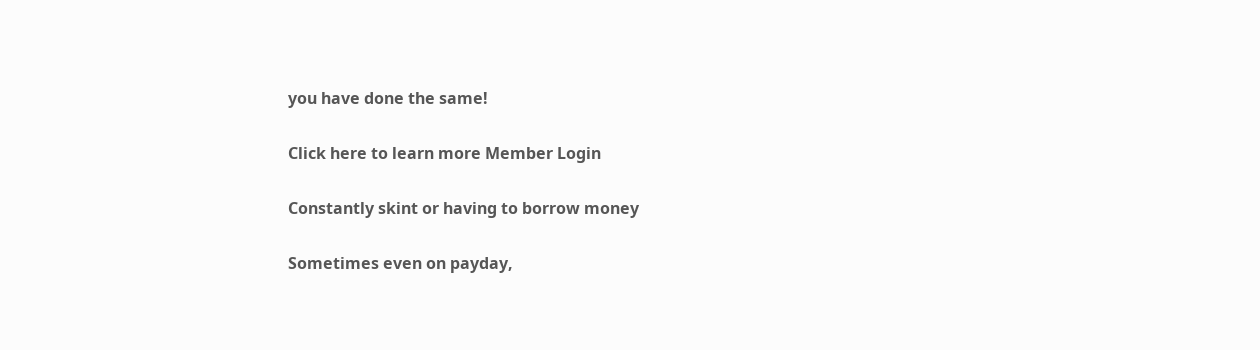you have done the same!

Click here to learn more Member Login

Constantly skint or having to borrow money

Sometimes even on payday,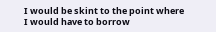I would be skint to the point where I would have to borrow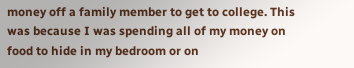money off a family member to get to college. This was because I was spending all of my money on food to hide in my bedroom or on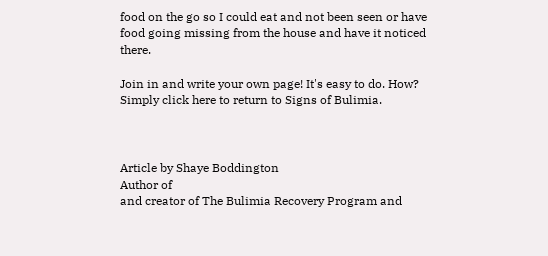food on the go so I could eat and not been seen or have food going missing from the house and have it noticed there.

Join in and write your own page! It's easy to do. How? Simply click here to return to Signs of Bulimia.



Article by Shaye Boddington
Author of
and creator of The Bulimia Recovery Program and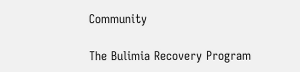Community

The Bulimia Recovery Program